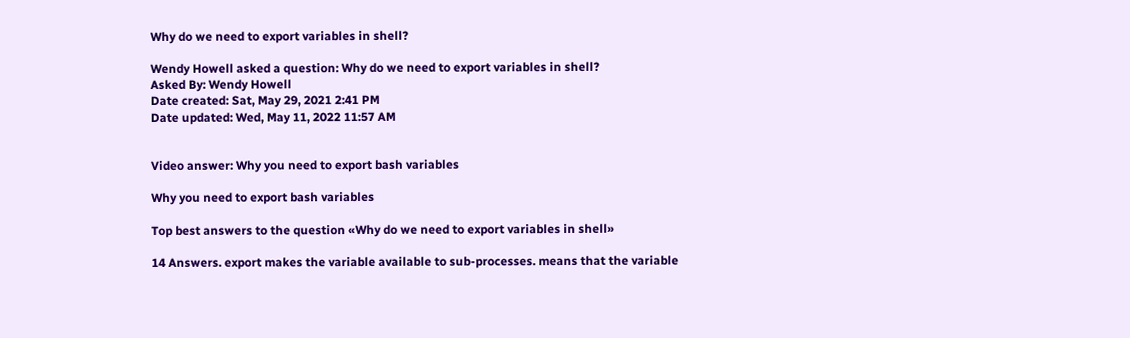Why do we need to export variables in shell?

Wendy Howell asked a question: Why do we need to export variables in shell?
Asked By: Wendy Howell
Date created: Sat, May 29, 2021 2:41 PM
Date updated: Wed, May 11, 2022 11:57 AM


Video answer: Why you need to export bash variables

Why you need to export bash variables

Top best answers to the question «Why do we need to export variables in shell»

14 Answers. export makes the variable available to sub-processes. means that the variable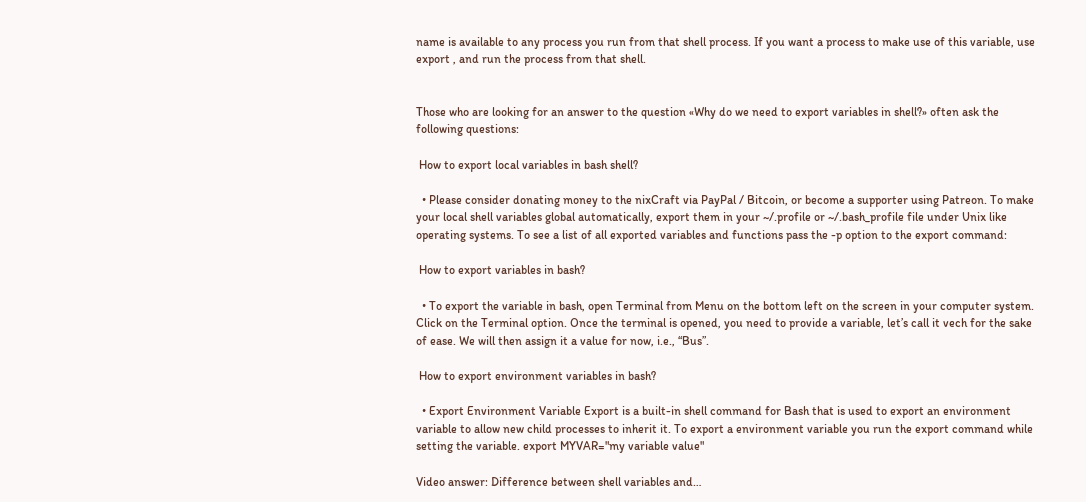name is available to any process you run from that shell process. If you want a process to make use of this variable, use export , and run the process from that shell.


Those who are looking for an answer to the question «Why do we need to export variables in shell?» often ask the following questions:

 How to export local variables in bash shell?

  • Please consider donating money to the nixCraft via PayPal / Bitcoin, or become a supporter using Patreon. To make your local shell variables global automatically, export them in your ~/.profile or ~/.bash_profile file under Unix like operating systems. To see a list of all exported variables and functions pass the -p option to the export command:

 How to export variables in bash?

  • To export the variable in bash, open Terminal from Menu on the bottom left on the screen in your computer system. Click on the Terminal option. Once the terminal is opened, you need to provide a variable, let’s call it vech for the sake of ease. We will then assign it a value for now, i.e., “Bus”.

 How to export environment variables in bash?

  • Export Environment Variable Export is a built-in shell command for Bash that is used to export an environment variable to allow new child processes to inherit it. To export a environment variable you run the export command while setting the variable. export MYVAR="my variable value"

Video answer: Difference between shell variables and…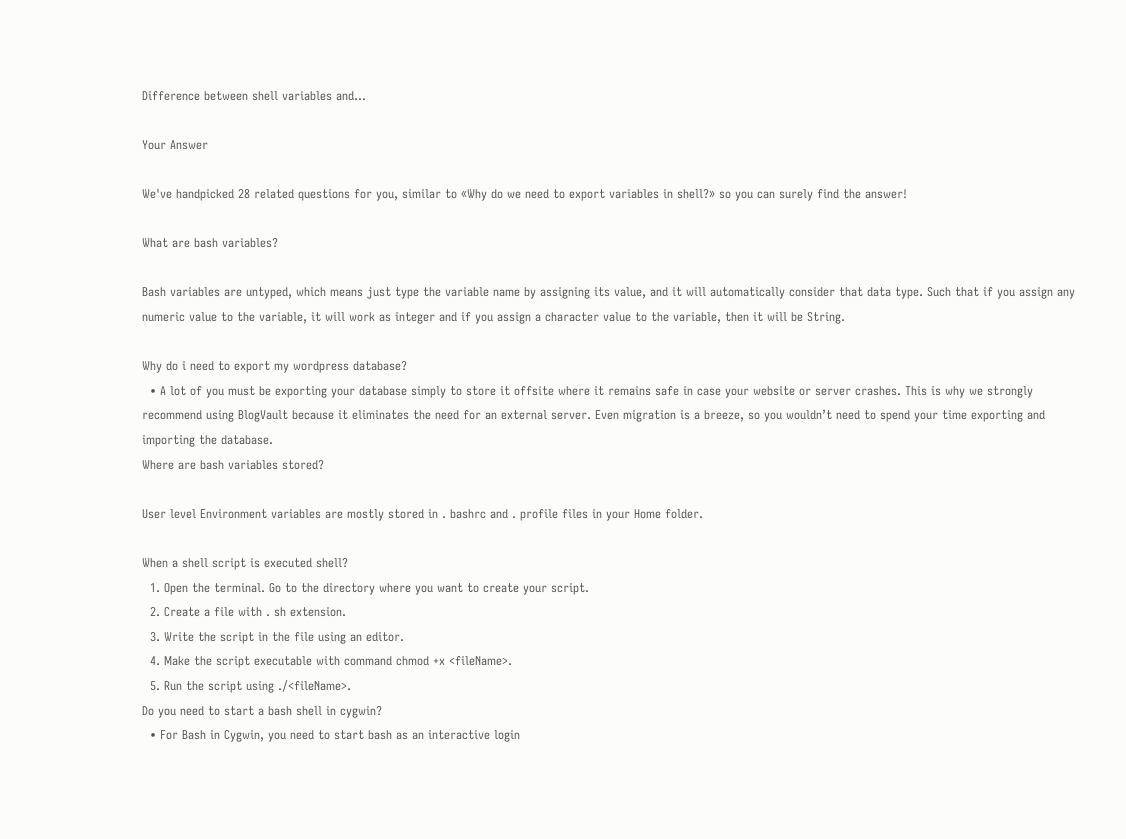Difference between shell variables and…

Your Answer

We've handpicked 28 related questions for you, similar to «Why do we need to export variables in shell?» so you can surely find the answer!

What are bash variables?

Bash variables are untyped, which means just type the variable name by assigning its value, and it will automatically consider that data type. Such that if you assign any numeric value to the variable, it will work as integer and if you assign a character value to the variable, then it will be String.

Why do i need to export my wordpress database?
  • A lot of you must be exporting your database simply to store it offsite where it remains safe in case your website or server crashes. This is why we strongly recommend using BlogVault because it eliminates the need for an external server. Even migration is a breeze, so you wouldn’t need to spend your time exporting and importing the database.
Where are bash variables stored?

User level Environment variables are mostly stored in . bashrc and . profile files in your Home folder.

When a shell script is executed shell?
  1. Open the terminal. Go to the directory where you want to create your script.
  2. Create a file with . sh extension.
  3. Write the script in the file using an editor.
  4. Make the script executable with command chmod +x <fileName>.
  5. Run the script using ./<fileName>.
Do you need to start a bash shell in cygwin?
  • For Bash in Cygwin, you need to start bash as an interactive login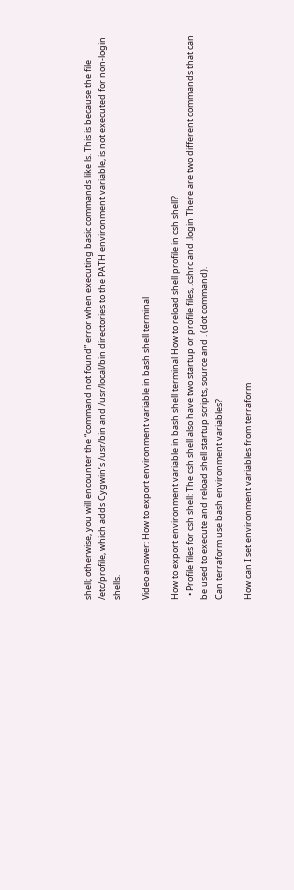shell; otherwise, you will encounter the “command not found” error when executing basic commands like ls. This is because the file /etc/profile, which adds Cygwin’s /usr/bin and /usr/local/bin directories to the PATH environment variable, is not executed for non-login shells.

Video answer: How to export environment variable in bash shell terminal

How to export environment variable in bash shell terminal How to reload shell profile in csh shell?
  • Profile files for csh shell: The csh shell also have two startup or profile files, .cshrc and .login There are two different commands that can be used to execute and reload shell startup scripts, source and . (dot command).
Can terraform use bash environment variables?

How can I set environment variables from terraform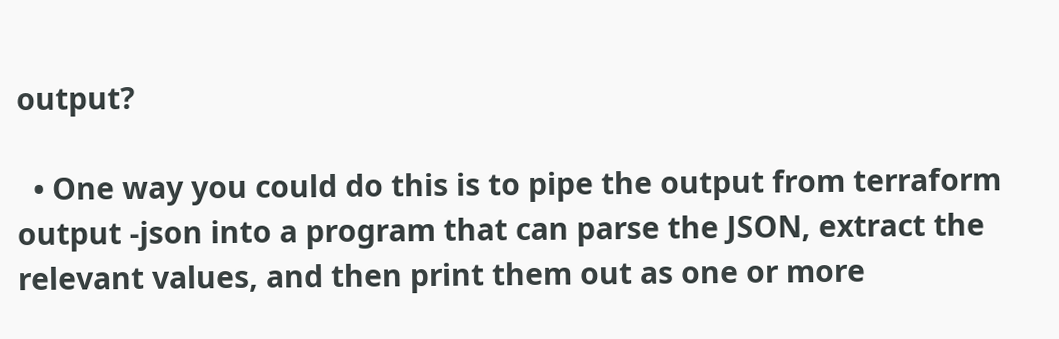output?

  • One way you could do this is to pipe the output from terraform output -json into a program that can parse the JSON, extract the relevant values, and then print them out as one or more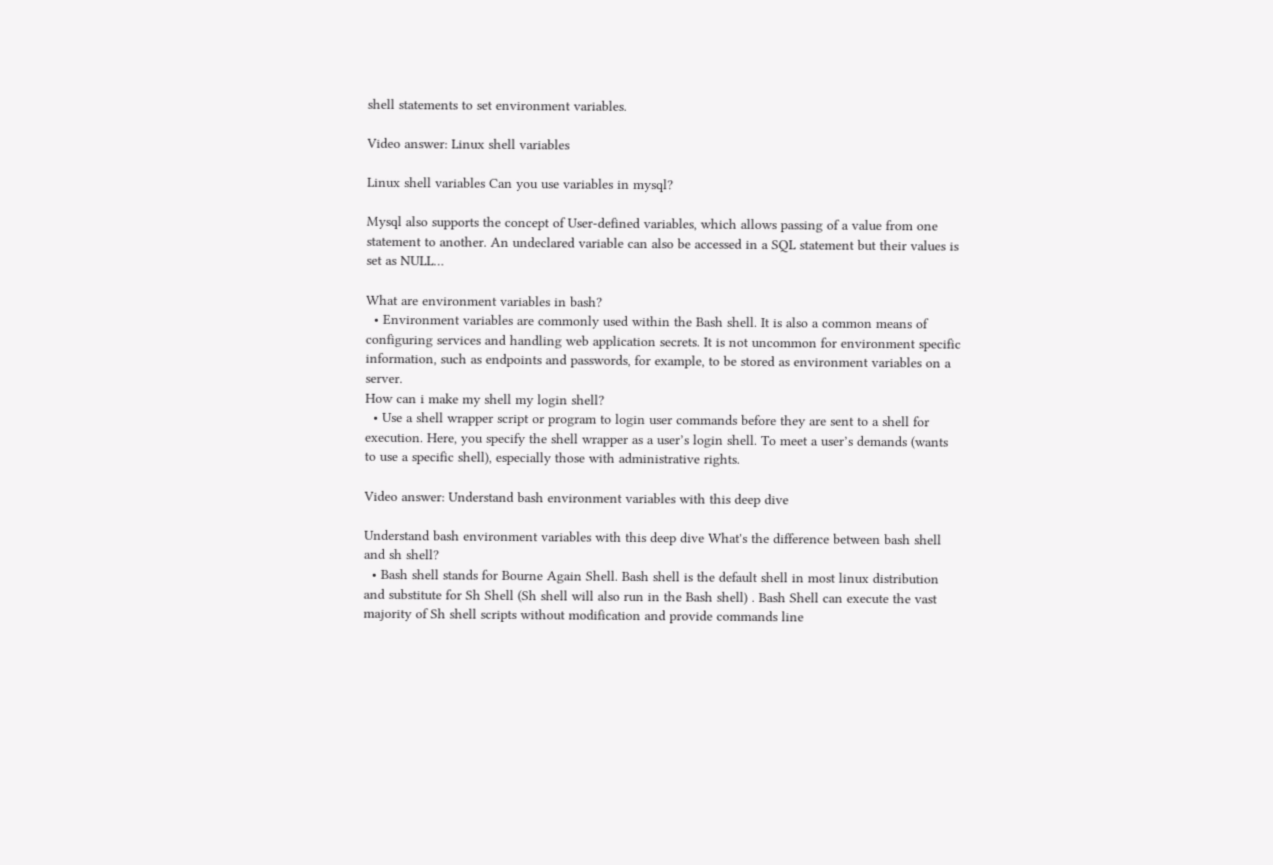shell statements to set environment variables.

Video answer: Linux shell variables

Linux shell variables Can you use variables in mysql?

Mysql also supports the concept of User-defined variables, which allows passing of a value from one statement to another. An undeclared variable can also be accessed in a SQL statement but their values is set as NULL…

What are environment variables in bash?
  • Environment variables are commonly used within the Bash shell. It is also a common means of configuring services and handling web application secrets. It is not uncommon for environment specific information, such as endpoints and passwords, for example, to be stored as environment variables on a server.
How can i make my shell my login shell?
  • Use a shell wrapper script or program to login user commands before they are sent to a shell for execution. Here, you specify the shell wrapper as a user’s login shell. To meet a user’s demands (wants to use a specific shell), especially those with administrative rights.

Video answer: Understand bash environment variables with this deep dive

Understand bash environment variables with this deep dive What's the difference between bash shell and sh shell?
  • Bash shell stands for Bourne Again Shell. Bash shell is the default shell in most linux distribution and substitute for Sh Shell (Sh shell will also run in the Bash shell) . Bash Shell can execute the vast majority of Sh shell scripts without modification and provide commands line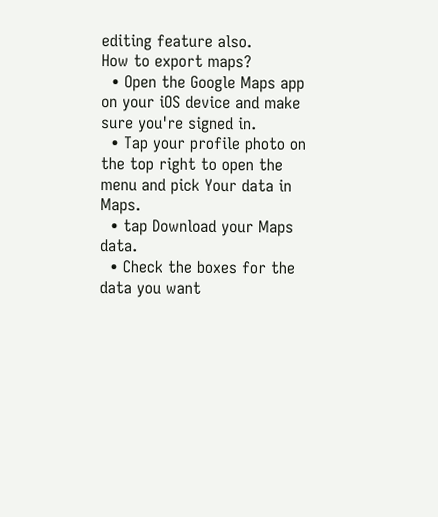editing feature also.
How to export maps?
  • Open the Google Maps app on your iOS device and make sure you're signed in.
  • Tap your profile photo on the top right to open the menu and pick Your data in Maps.
  • tap Download your Maps data.
  • Check the boxes for the data you want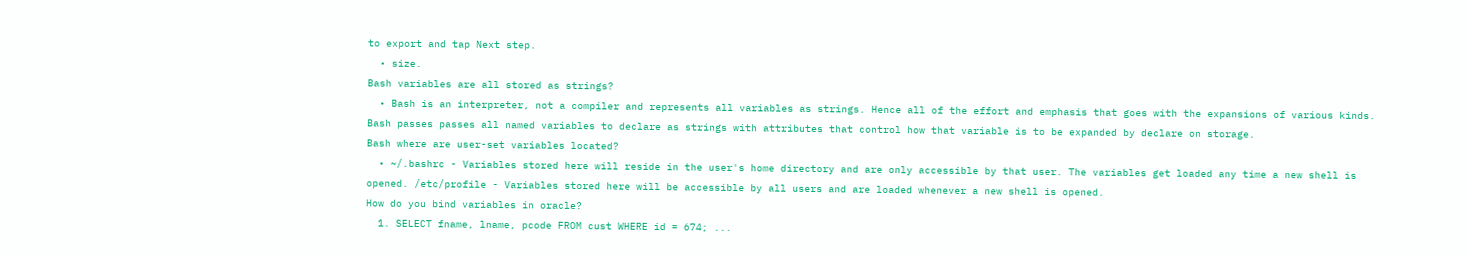to export and tap Next step.
  • size.
Bash variables are all stored as strings?
  • Bash is an interpreter, not a compiler and represents all variables as strings. Hence all of the effort and emphasis that goes with the expansions of various kinds. Bash passes passes all named variables to declare as strings with attributes that control how that variable is to be expanded by declare on storage.
Bash where are user-set variables located?
  • ~/.bashrc - Variables stored here will reside in the user's home directory and are only accessible by that user. The variables get loaded any time a new shell is opened. /etc/profile - Variables stored here will be accessible by all users and are loaded whenever a new shell is opened.
How do you bind variables in oracle?
  1. SELECT fname, lname, pcode FROM cust WHERE id = 674; ...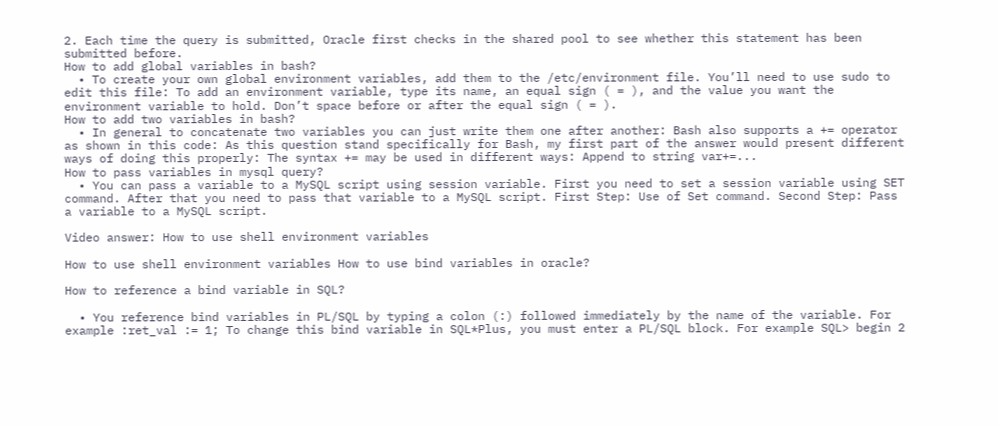2. Each time the query is submitted, Oracle first checks in the shared pool to see whether this statement has been submitted before.
How to add global variables in bash?
  • To create your own global environment variables, add them to the /etc/environment file. You’ll need to use sudo to edit this file: To add an environment variable, type its name, an equal sign ( = ), and the value you want the environment variable to hold. Don’t space before or after the equal sign ( = ).
How to add two variables in bash?
  • In general to concatenate two variables you can just write them one after another: Bash also supports a += operator as shown in this code: As this question stand specifically for Bash, my first part of the answer would present different ways of doing this properly: The syntax += may be used in different ways: Append to string var+=...
How to pass variables in mysql query?
  • You can pass a variable to a MySQL script using session variable. First you need to set a session variable using SET command. After that you need to pass that variable to a MySQL script. First Step: Use of Set command. Second Step: Pass a variable to a MySQL script.

Video answer: How to use shell environment variables

How to use shell environment variables How to use bind variables in oracle?

How to reference a bind variable in SQL?

  • You reference bind variables in PL/SQL by typing a colon (:) followed immediately by the name of the variable. For example :ret_val := 1; To change this bind variable in SQL*Plus, you must enter a PL/SQL block. For example SQL> begin 2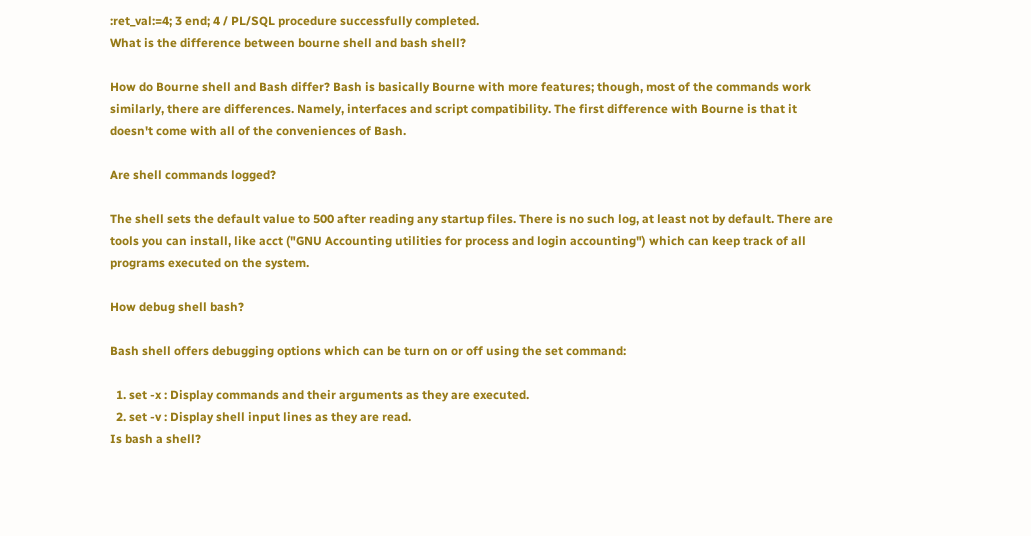:ret_val:=4; 3 end; 4 / PL/SQL procedure successfully completed.
What is the difference between bourne shell and bash shell?

How do Bourne shell and Bash differ? Bash is basically Bourne with more features; though, most of the commands work similarly, there are differences. Namely, interfaces and script compatibility. The first difference with Bourne is that it doesn't come with all of the conveniences of Bash.

Are shell commands logged?

The shell sets the default value to 500 after reading any startup files. There is no such log, at least not by default. There are tools you can install, like acct ("GNU Accounting utilities for process and login accounting") which can keep track of all programs executed on the system.

How debug shell bash?

Bash shell offers debugging options which can be turn on or off using the set command:

  1. set -x : Display commands and their arguments as they are executed.
  2. set -v : Display shell input lines as they are read.
Is bash a shell?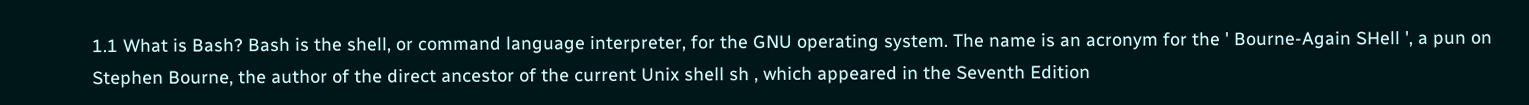1.1 What is Bash? Bash is the shell, or command language interpreter, for the GNU operating system. The name is an acronym for the ' Bourne-Again SHell ', a pun on Stephen Bourne, the author of the direct ancestor of the current Unix shell sh , which appeared in the Seventh Edition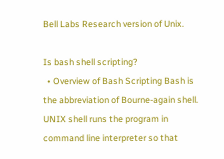Bell Labs Research version of Unix.

Is bash shell scripting?
  • Overview of Bash Scripting Bash is the abbreviation of Bourne-again shell. UNIX shell runs the program in command line interpreter so that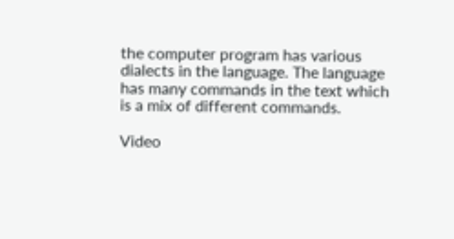the computer program has various dialects in the language. The language has many commands in the text which is a mix of different commands.

Video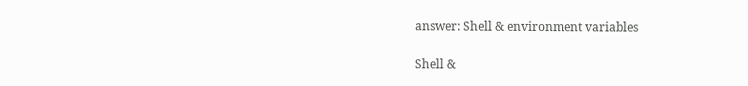answer: Shell & environment variables

Shell &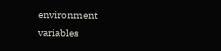environment variables